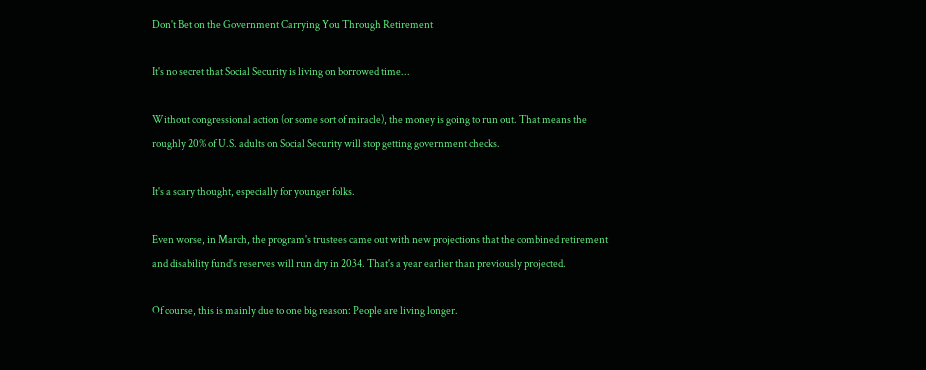Don't Bet on the Government Carrying You Through Retirement

It's no secret that Social Security is living on borrowed time...

Without congressional action (or some sort of miracle), the money is going to run out. That means the roughly 20% of U.S. adults on Social Security will stop getting government checks.

It's a scary thought, especially for younger folks.

Even worse, in March, the program's trustees came out with new projections that the combined retirement and disability fund's reserves will run dry in 2034. That's a year earlier than previously projected.

Of course, this is mainly due to one big reason: People are living longer.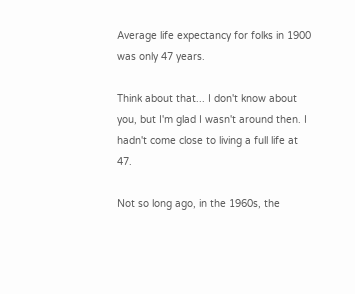Average life expectancy for folks in 1900 was only 47 years.

Think about that... I don't know about you, but I'm glad I wasn't around then. I hadn't come close to living a full life at 47.

Not so long ago, in the 1960s, the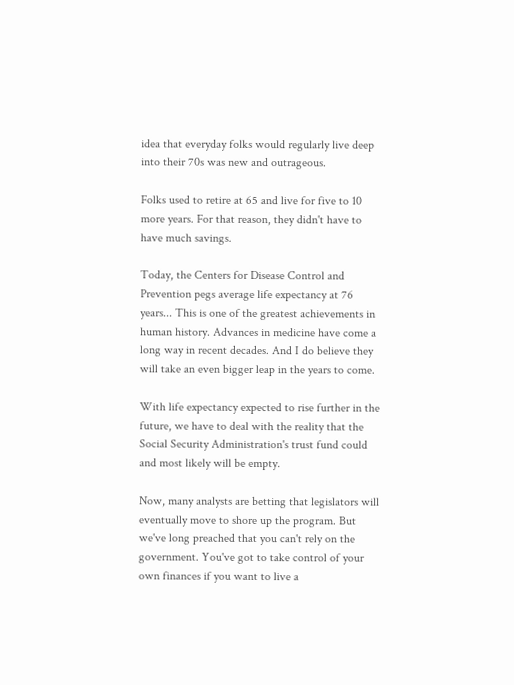idea that everyday folks would regularly live deep into their 70s was new and outrageous.

Folks used to retire at 65 and live for five to 10 more years. For that reason, they didn't have to have much savings.

Today, the Centers for Disease Control and Prevention pegs average life expectancy at 76 years... This is one of the greatest achievements in human history. Advances in medicine have come a long way in recent decades. And I do believe they will take an even bigger leap in the years to come.

With life expectancy expected to rise further in the future, we have to deal with the reality that the Social Security Administration's trust fund could and most likely will be empty.

Now, many analysts are betting that legislators will eventually move to shore up the program. But we've long preached that you can't rely on the government. You've got to take control of your own finances if you want to live a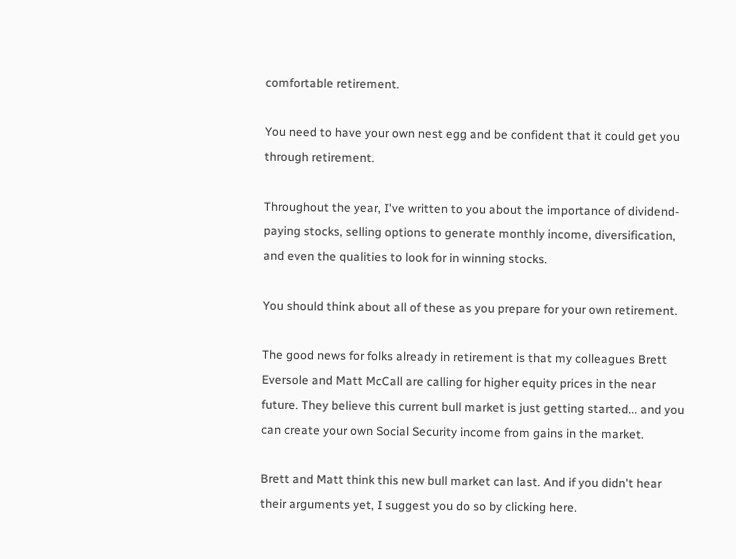comfortable retirement.

You need to have your own nest egg and be confident that it could get you through retirement.

Throughout the year, I've written to you about the importance of dividend-paying stocks, selling options to generate monthly income, diversification, and even the qualities to look for in winning stocks.

You should think about all of these as you prepare for your own retirement.

The good news for folks already in retirement is that my colleagues Brett Eversole and Matt McCall are calling for higher equity prices in the near future. They believe this current bull market is just getting started... and you can create your own Social Security income from gains in the market.

Brett and Matt think this new bull market can last. And if you didn't hear their arguments yet, I suggest you do so by clicking here.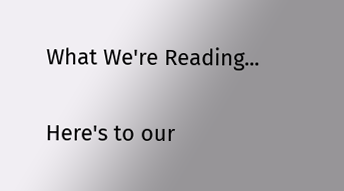What We're Reading...

Here's to our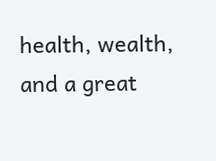health, wealth, and a great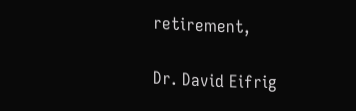retirement,

Dr. David Eifrig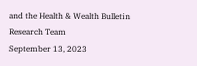and the Health & Wealth Bulletin Research Team
September 13, 2023